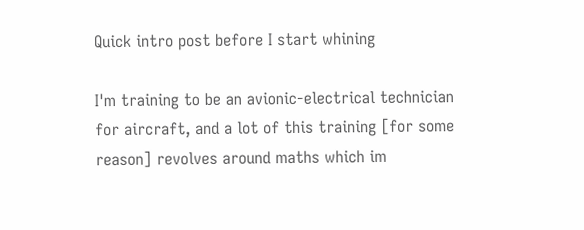Quick intro post before I start whining

I'm training to be an avionic-electrical technician for aircraft, and a lot of this training [for some reason] revolves around maths which im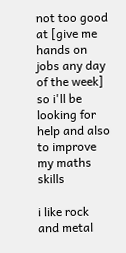not too good at [give me hands on jobs any day of the week] so i'll be looking for help and also to improve my maths skills

i like rock and metal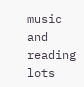music and reading lots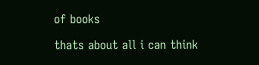of books

thats about all i can think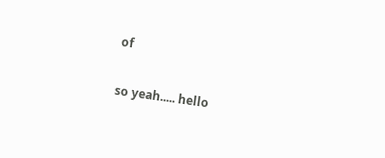of

so yeah..... hello